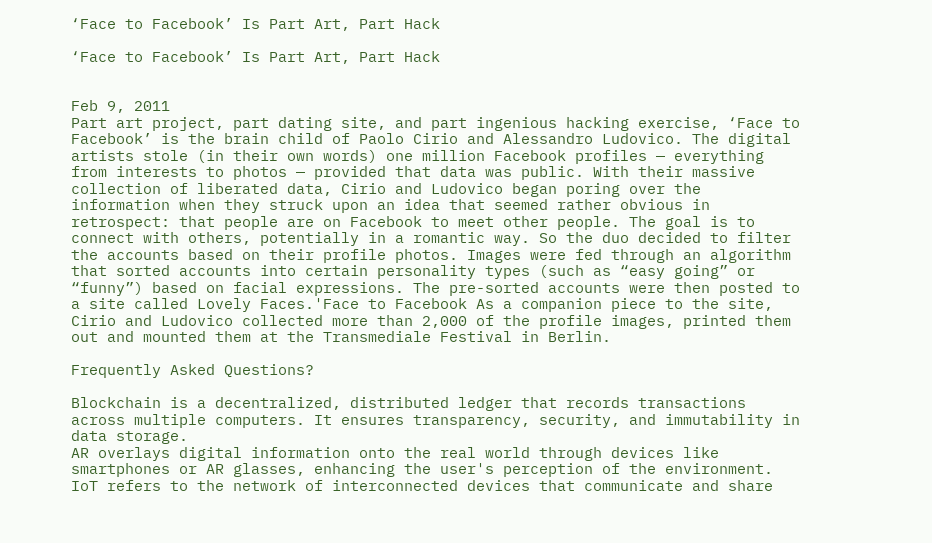‘Face to Facebook’ Is Part Art, Part Hack

‘Face to Facebook’ Is Part Art, Part Hack


Feb 9, 2011
Part art project, part dating site, and part ingenious hacking exercise, ‘Face to Facebook’ is the brain child of Paolo Cirio and Alessandro Ludovico. The digital artists stole (in their own words) one million Facebook profiles — everything from interests to photos — provided that data was public. With their massive collection of liberated data, Cirio and Ludovico began poring over the information when they struck upon an idea that seemed rather obvious in retrospect: that people are on Facebook to meet other people. The goal is to connect with others, potentially in a romantic way. So the duo decided to filter the accounts based on their profile photos. Images were fed through an algorithm that sorted accounts into certain personality types (such as “easy going” or “funny”) based on facial expressions. The pre-sorted accounts were then posted to a site called Lovely Faces.'Face to Facebook As a companion piece to the site, Cirio and Ludovico collected more than 2,000 of the profile images, printed them out and mounted them at the Transmediale Festival in Berlin.

Frequently Asked Questions?

Blockchain is a decentralized, distributed ledger that records transactions across multiple computers. It ensures transparency, security, and immutability in data storage.
AR overlays digital information onto the real world through devices like smartphones or AR glasses, enhancing the user's perception of the environment.
IoT refers to the network of interconnected devices that communicate and share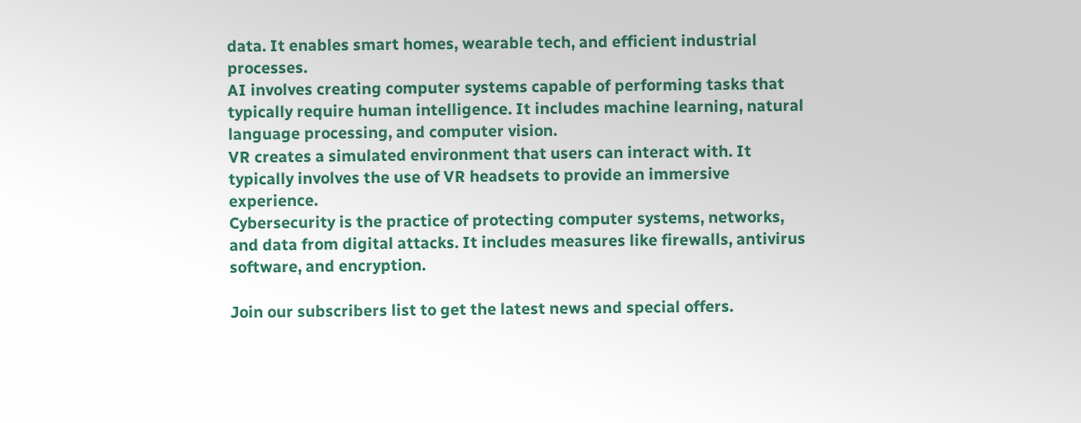data. It enables smart homes, wearable tech, and efficient industrial processes.
AI involves creating computer systems capable of performing tasks that typically require human intelligence. It includes machine learning, natural language processing, and computer vision.
VR creates a simulated environment that users can interact with. It typically involves the use of VR headsets to provide an immersive experience.
Cybersecurity is the practice of protecting computer systems, networks, and data from digital attacks. It includes measures like firewalls, antivirus software, and encryption.

Join our subscribers list to get the latest news and special offers.